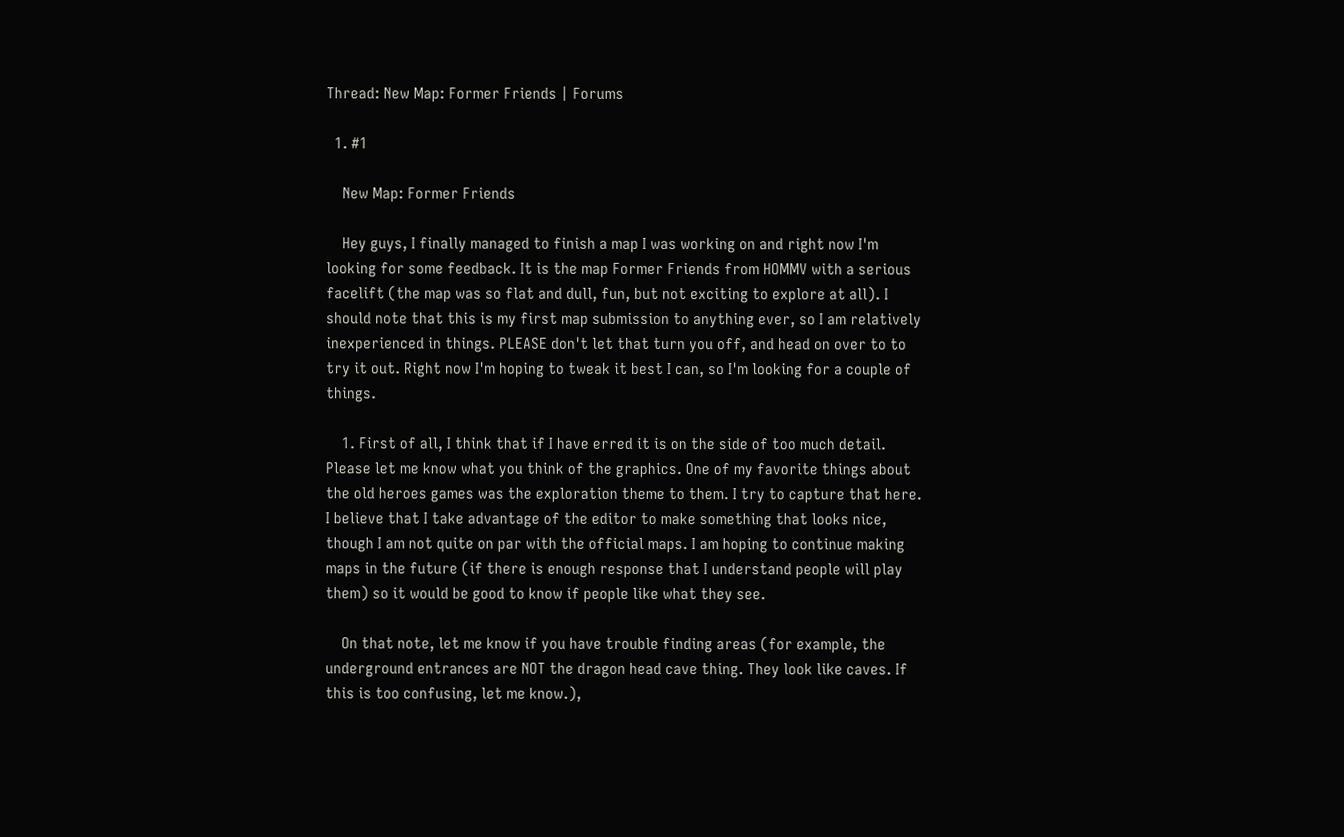Thread: New Map: Former Friends | Forums

  1. #1

    New Map: Former Friends

    Hey guys, I finally managed to finish a map I was working on and right now I'm looking for some feedback. It is the map Former Friends from HOMMV with a serious facelift (the map was so flat and dull, fun, but not exciting to explore at all). I should note that this is my first map submission to anything ever, so I am relatively inexperienced in things. PLEASE don't let that turn you off, and head on over to to try it out. Right now I'm hoping to tweak it best I can, so I'm looking for a couple of things.

    1. First of all, I think that if I have erred it is on the side of too much detail. Please let me know what you think of the graphics. One of my favorite things about the old heroes games was the exploration theme to them. I try to capture that here. I believe that I take advantage of the editor to make something that looks nice, though I am not quite on par with the official maps. I am hoping to continue making maps in the future (if there is enough response that I understand people will play them) so it would be good to know if people like what they see.

    On that note, let me know if you have trouble finding areas (for example, the underground entrances are NOT the dragon head cave thing. They look like caves. If this is too confusing, let me know.),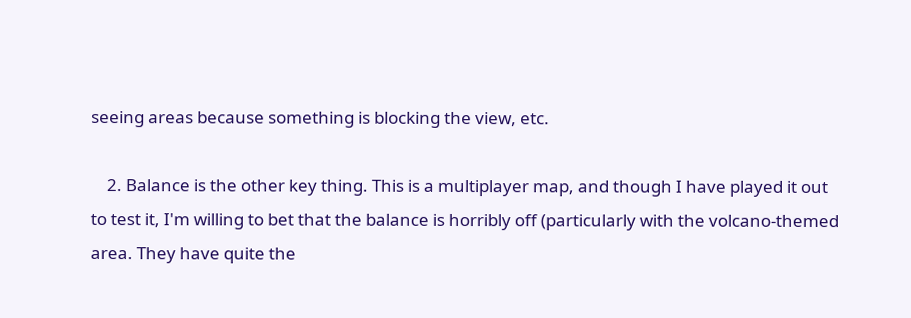seeing areas because something is blocking the view, etc.

    2. Balance is the other key thing. This is a multiplayer map, and though I have played it out to test it, I'm willing to bet that the balance is horribly off (particularly with the volcano-themed area. They have quite the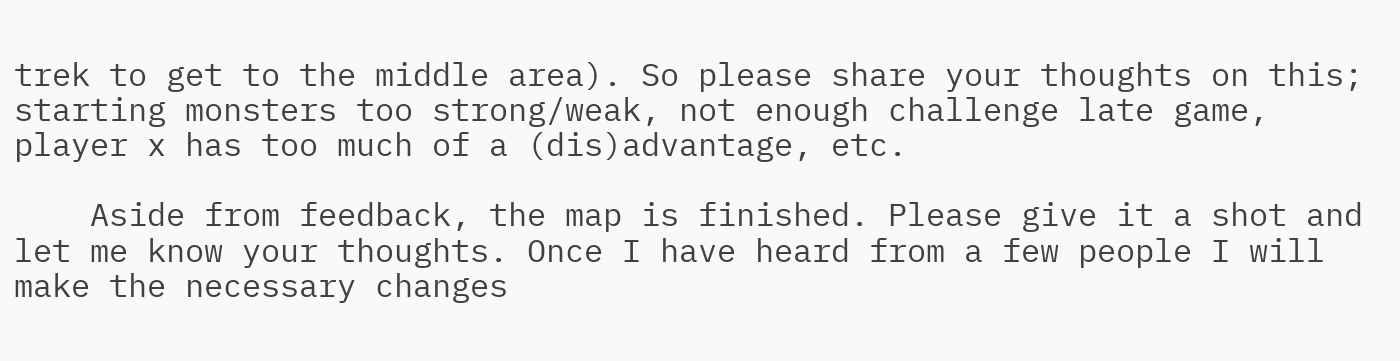trek to get to the middle area). So please share your thoughts on this; starting monsters too strong/weak, not enough challenge late game, player x has too much of a (dis)advantage, etc.

    Aside from feedback, the map is finished. Please give it a shot and let me know your thoughts. Once I have heard from a few people I will make the necessary changes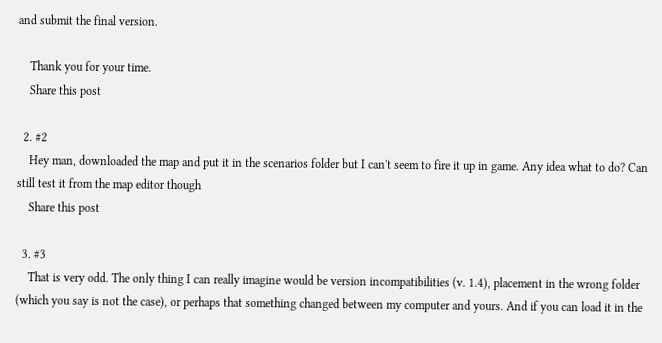and submit the final version.

    Thank you for your time.
    Share this post

  2. #2
    Hey man, downloaded the map and put it in the scenarios folder but I can't seem to fire it up in game. Any idea what to do? Can still test it from the map editor though
    Share this post

  3. #3
    That is very odd. The only thing I can really imagine would be version incompatibilities (v. 1.4), placement in the wrong folder (which you say is not the case), or perhaps that something changed between my computer and yours. And if you can load it in the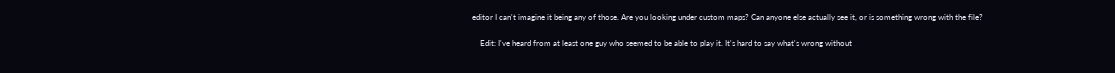editor I can't imagine it being any of those. Are you looking under custom maps? Can anyone else actually see it, or is something wrong with the file?

    Edit: I've heard from at least one guy who seemed to be able to play it. It's hard to say what's wrong without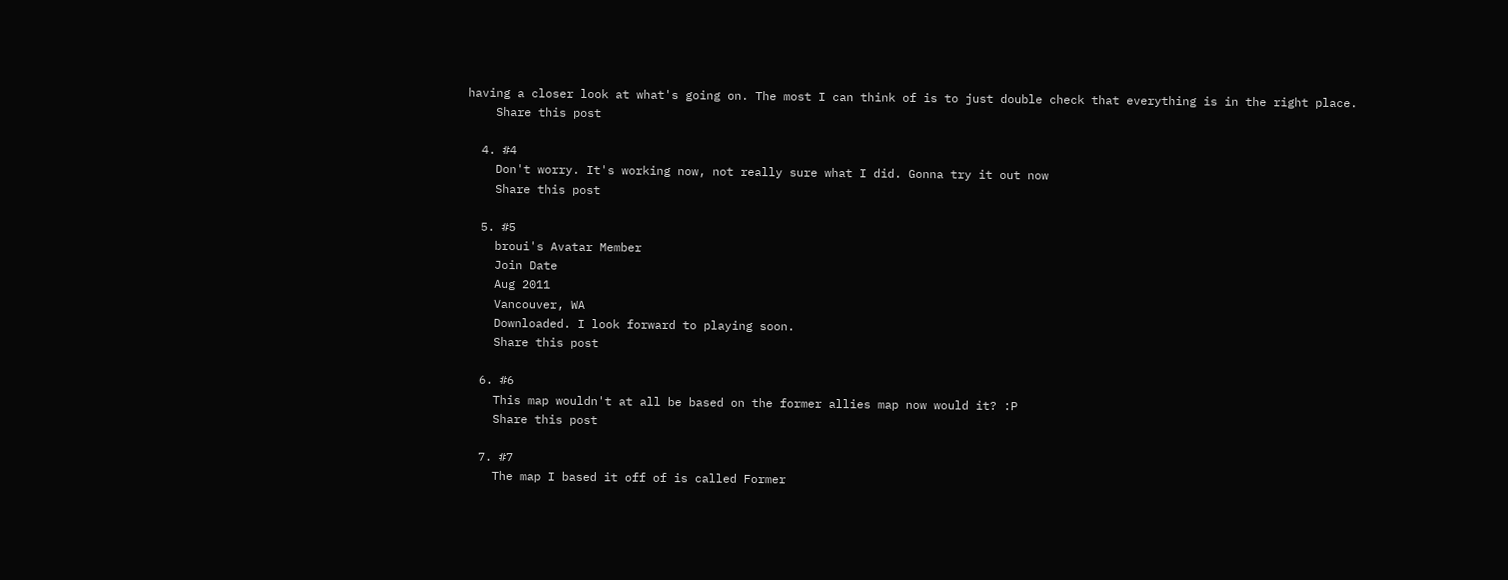having a closer look at what's going on. The most I can think of is to just double check that everything is in the right place.
    Share this post

  4. #4
    Don't worry. It's working now, not really sure what I did. Gonna try it out now
    Share this post

  5. #5
    broui's Avatar Member
    Join Date
    Aug 2011
    Vancouver, WA
    Downloaded. I look forward to playing soon.
    Share this post

  6. #6
    This map wouldn't at all be based on the former allies map now would it? :P
    Share this post

  7. #7
    The map I based it off of is called Former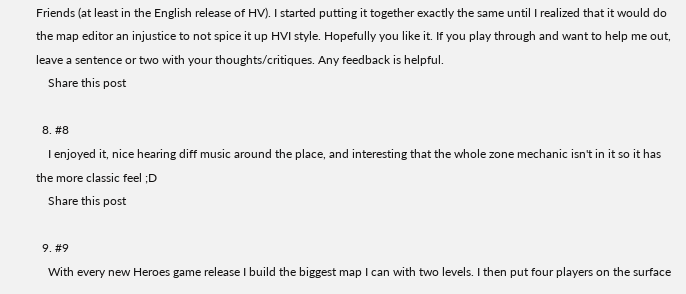Friends (at least in the English release of HV). I started putting it together exactly the same until I realized that it would do the map editor an injustice to not spice it up HVI style. Hopefully you like it. If you play through and want to help me out, leave a sentence or two with your thoughts/critiques. Any feedback is helpful.
    Share this post

  8. #8
    I enjoyed it, nice hearing diff music around the place, and interesting that the whole zone mechanic isn't in it so it has the more classic feel ;D
    Share this post

  9. #9
    With every new Heroes game release I build the biggest map I can with two levels. I then put four players on the surface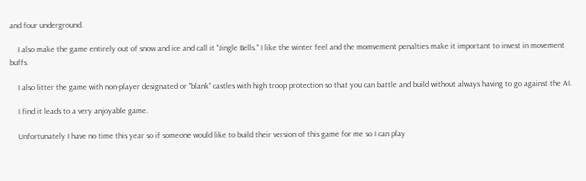and four underground.

    I also make the game entirely out of snow and ice and call it "Jingle Bells." I like the winter feel and the momvement penalties make it important to invest in movement buffs.

    I also litter the game with non-player designated or "blank" castles with high troop protection so that you can battle and build without always having to go against the AI.

    I find it leads to a very anjoyable game.

    Unfortunately I have no time this year so if someone would like to build their version of this game for me so I can play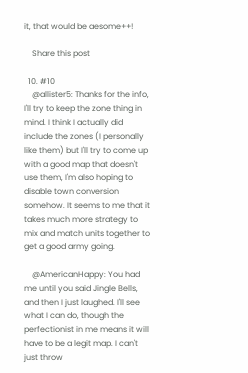it, that would be aesome++!

    Share this post

  10. #10
    @allister5: Thanks for the info, I'll try to keep the zone thing in mind. I think I actually did include the zones (I personally like them) but I'll try to come up with a good map that doesn't use them, I'm also hoping to disable town conversion somehow. It seems to me that it takes much more strategy to mix and match units together to get a good army going.

    @AmericanHappy: You had me until you said Jingle Bells, and then I just laughed. I'll see what I can do, though the perfectionist in me means it will have to be a legit map. I can't just throw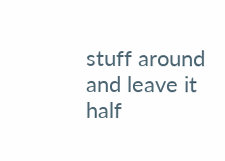stuff around and leave it half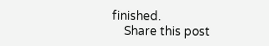finished.
    Share this post